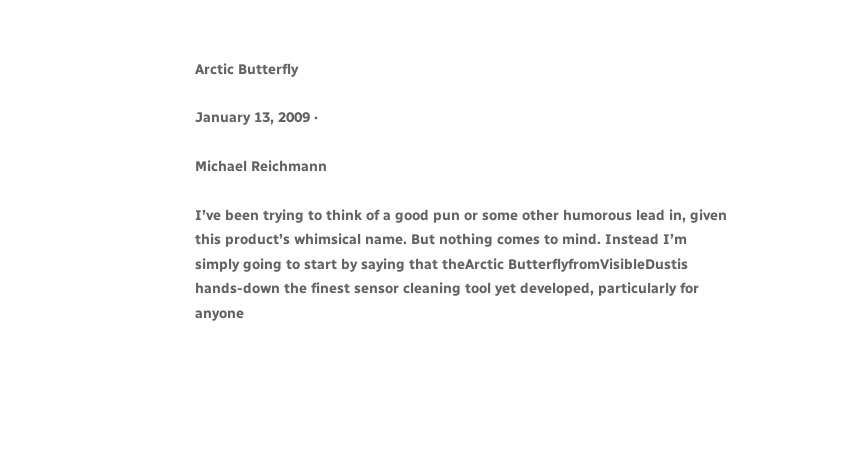Arctic Butterfly

January 13, 2009 ·

Michael Reichmann

I’ve been trying to think of a good pun or some other humorous lead in, given this product’s whimsical name. But nothing comes to mind. Instead I’m simply going to start by saying that theArctic ButterflyfromVisibleDustis hands-down the finest sensor cleaning tool yet developed, particularly for anyone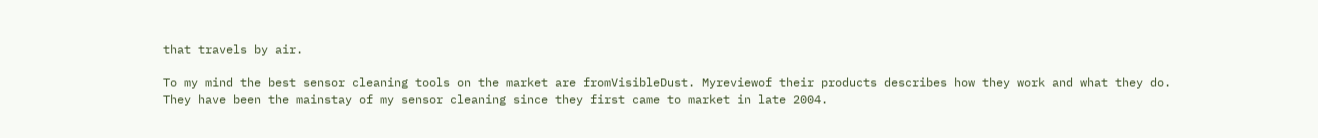that travels by air.

To my mind the best sensor cleaning tools on the market are fromVisibleDust. Myreviewof their products describes how they work and what they do. They have been the mainstay of my sensor cleaning since they first came to market in late 2004.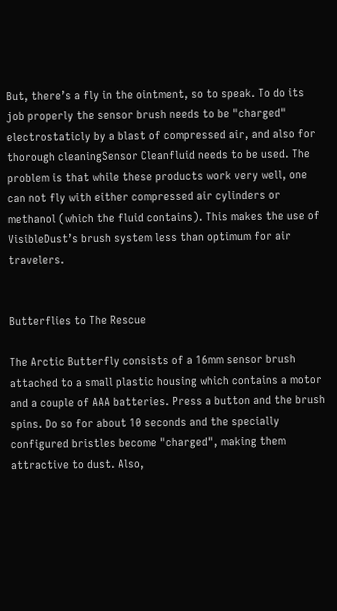But, there’s a fly in the ointment, so to speak. To do its job properly the sensor brush needs to be "charged" electrostaticly by a blast of compressed air, and also for thorough cleaningSensor Cleanfluid needs to be used. The problem is that while these products work very well, one can not fly with either compressed air cylinders or methanol (which the fluid contains). This makes the use of VisibleDust’s brush system less than optimum for air travelers.


Butterflies to The Rescue

The Arctic Butterfly consists of a 16mm sensor brush attached to a small plastic housing which contains a motor and a couple of AAA batteries. Press a button and the brush spins. Do so for about 10 seconds and the specially configured bristles become "charged", making them attractive to dust. Also,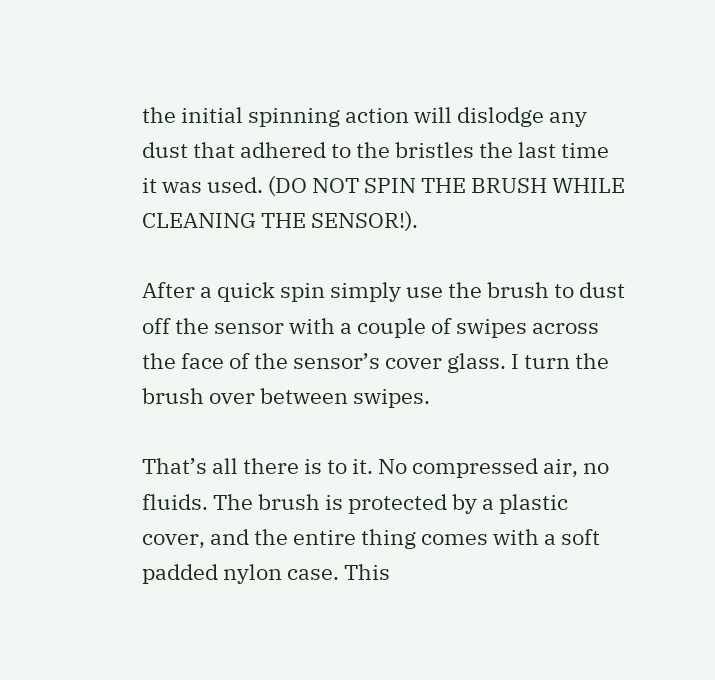the initial spinning action will dislodge any dust that adhered to the bristles the last time it was used. (DO NOT SPIN THE BRUSH WHILE CLEANING THE SENSOR!).

After a quick spin simply use the brush to dust off the sensor with a couple of swipes across the face of the sensor’s cover glass. I turn the brush over between swipes.

That’s all there is to it. No compressed air, no fluids. The brush is protected by a plastic cover, and the entire thing comes with a soft padded nylon case. This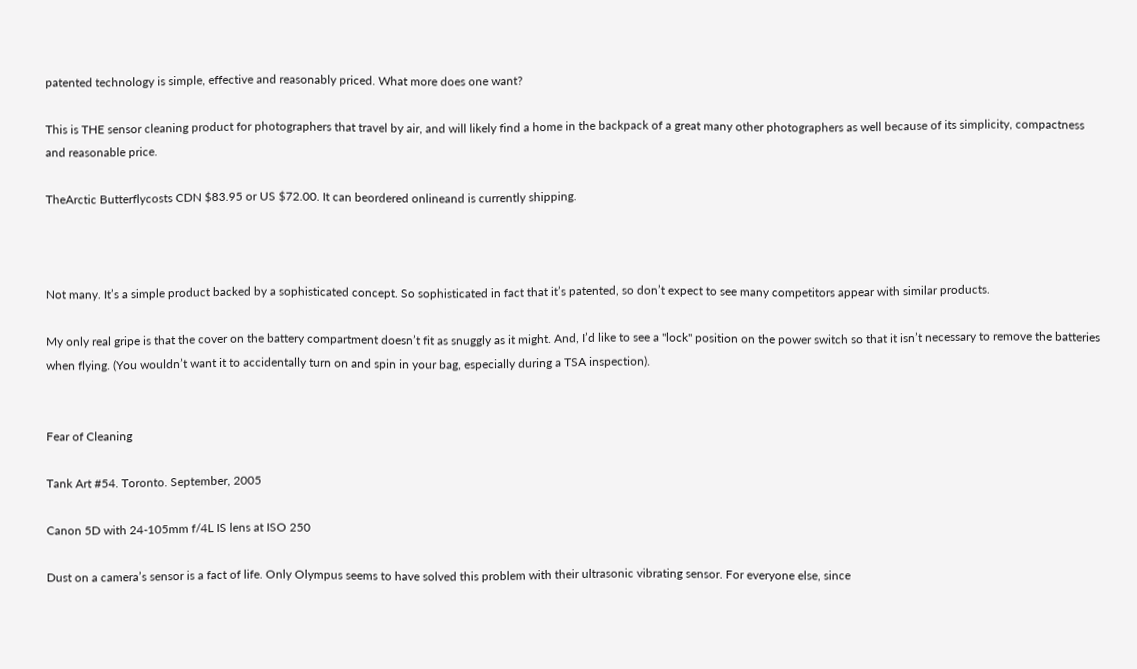patented technology is simple, effective and reasonably priced. What more does one want?

This is THE sensor cleaning product for photographers that travel by air, and will likely find a home in the backpack of a great many other photographers as well because of its simplicity, compactness and reasonable price.

TheArctic Butterflycosts CDN $83.95 or US $72.00. It can beordered onlineand is currently shipping.



Not many. It’s a simple product backed by a sophisticated concept. So sophisticated in fact that it’s patented, so don’t expect to see many competitors appear with similar products.

My only real gripe is that the cover on the battery compartment doesn’t fit as snuggly as it might. And, I’d like to see a "lock" position on the power switch so that it isn’t necessary to remove the batteries when flying. (You wouldn’t want it to accidentally turn on and spin in your bag, especially during a TSA inspection).


Fear of Cleaning

Tank Art #54. Toronto. September, 2005

Canon 5D with 24-105mm f/4L IS lens at ISO 250

Dust on a camera’s sensor is a fact of life. Only Olympus seems to have solved this problem with their ultrasonic vibrating sensor. For everyone else, since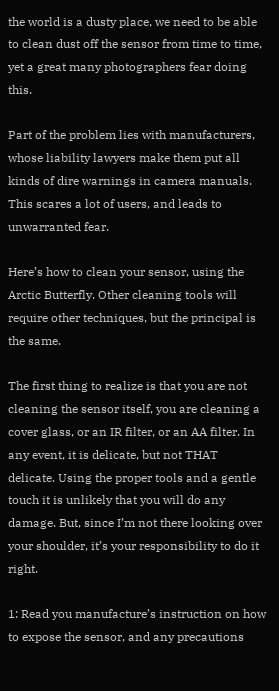the world is a dusty place, we need to be able to clean dust off the sensor from time to time, yet a great many photographers fear doing this.

Part of the problem lies with manufacturers, whose liability lawyers make them put all kinds of dire warnings in camera manuals. This scares a lot of users, and leads to unwarranted fear.

Here’s how to clean your sensor, using the Arctic Butterfly. Other cleaning tools will require other techniques, but the principal is the same.

The first thing to realize is that you are not cleaning the sensor itself, you are cleaning a cover glass, or an IR filter, or an AA filter. In any event, it is delicate, but not THAT delicate. Using the proper tools and a gentle touch it is unlikely that you will do any damage. But, since I’m not there looking over your shoulder, it’s your responsibility to do it right.

1: Read you manufacture’s instruction on how to expose the sensor, and any precautions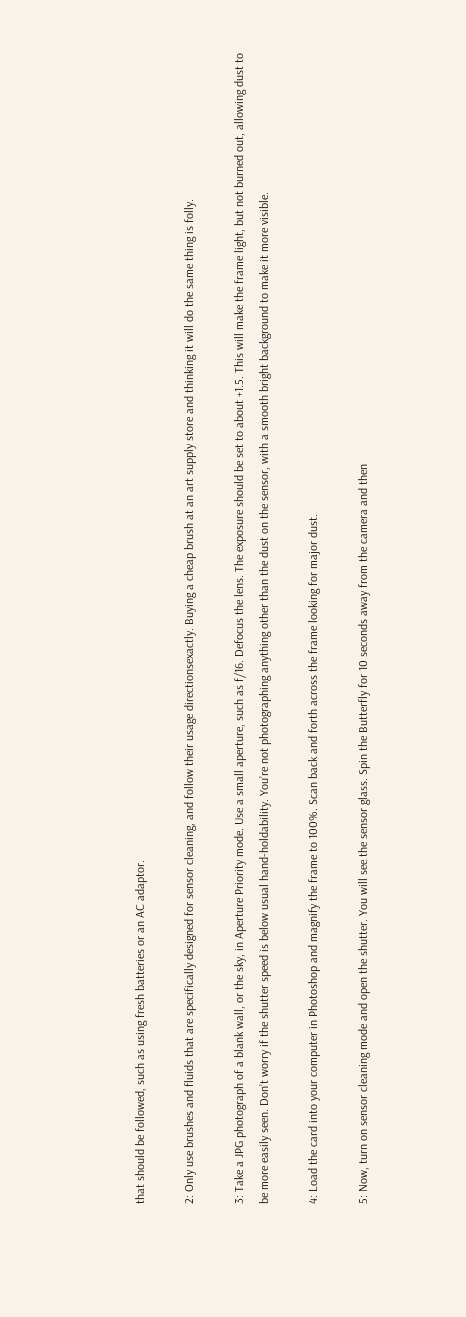that should be followed, such as using fresh batteries or an AC adaptor.

2: Only use brushes and fluids that are specifically designed for sensor cleaning, and follow their usage directionsexactly. Buying a cheap brush at an art supply store and thinking it will do the same thing is folly.

3: Take a JPG photograph of a blank wall, or the sky, in Aperture Priority mode. Use a small aperture, such as f/16. Defocus the lens. The exposure should be set to about +1.5. This will make the frame light, but not burned out, allowing dust to be more easily seen. Don’t worry if the shutter speed is below usual hand-holdability. You’re not photographing anything other than the dust on the sensor, with a smooth bright background to make it more visible.

4: Load the card into your computer in Photoshop and magnify the frame to 100%. Scan back and forth across the frame looking for major dust.

5: Now, turn on sensor cleaning mode and open the shutter. You will see the sensor glass. Spin the Butterfly for 10 seconds away from the camera and then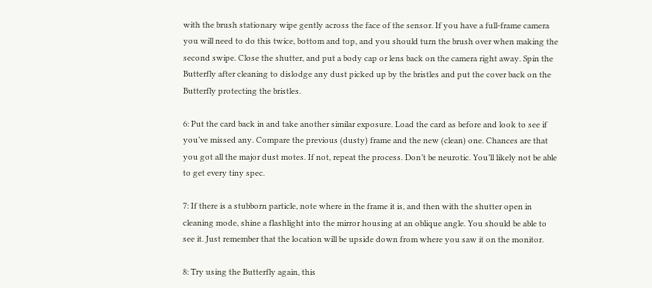with the brush stationary wipe gently across the face of the sensor. If you have a full-frame camera you will need to do this twice, bottom and top, and you should turn the brush over when making the second swipe. Close the shutter, and put a body cap or lens back on the camera right away. Spin the Butterfly after cleaning to dislodge any dust picked up by the bristles and put the cover back on the Butterfly protecting the bristles.

6: Put the card back in and take another similar exposure. Load the card as before and look to see if you’ve missed any. Compare the previous (dusty) frame and the new (clean) one. Chances are that you got all the major dust motes. If not, repeat the process. Don’t be neurotic. You’ll likely not be able to get every tiny spec.

7: If there is a stubborn particle, note where in the frame it is, and then with the shutter open in cleaning mode, shine a flashlight into the mirror housing at an oblique angle. You should be able to see it. Just remember that the location will be upside down from where you saw it on the monitor.

8: Try using the Butterfly again, this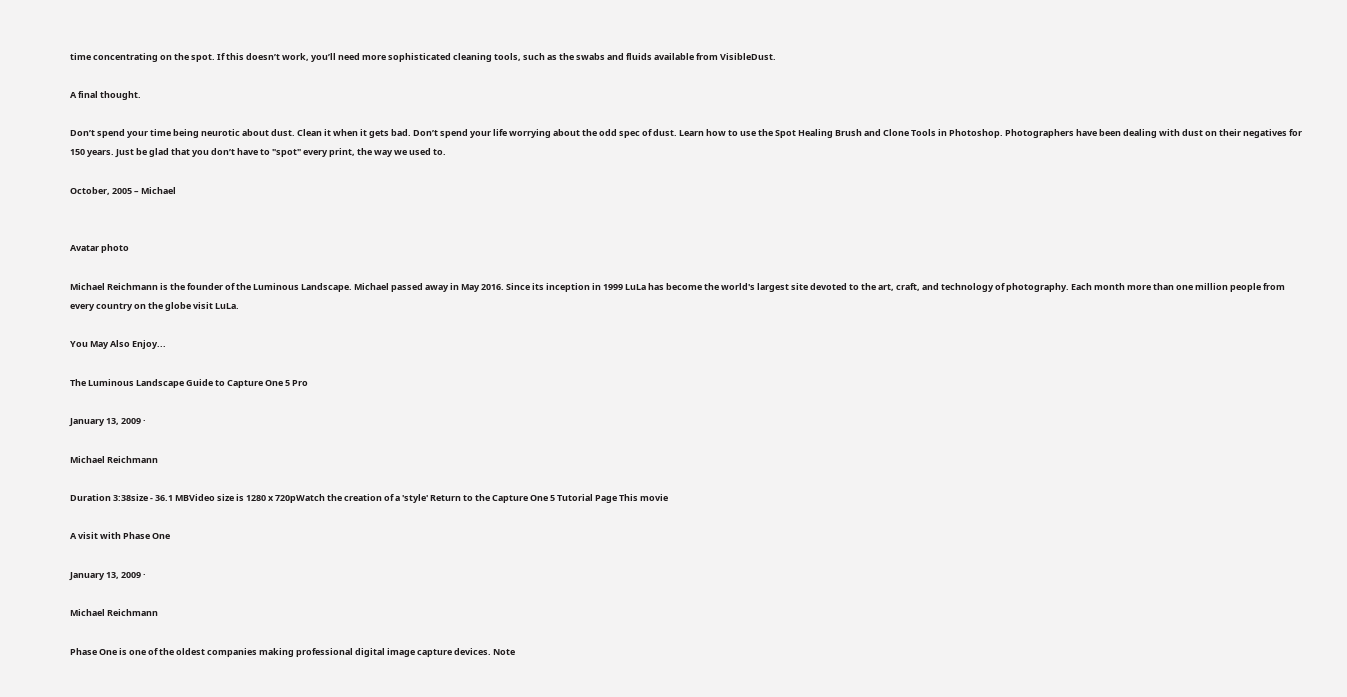time concentrating on the spot. If this doesn’t work, you’ll need more sophisticated cleaning tools, such as the swabs and fluids available from VisibleDust.

A final thought.

Don’t spend your time being neurotic about dust. Clean it when it gets bad. Don’t spend your life worrying about the odd spec of dust. Learn how to use the Spot Healing Brush and Clone Tools in Photoshop. Photographers have been dealing with dust on their negatives for 150 years. Just be glad that you don’t have to "spot" every print, the way we used to.

October, 2005 – Michael


Avatar photo

Michael Reichmann is the founder of the Luminous Landscape. Michael passed away in May 2016. Since its inception in 1999 LuLa has become the world's largest site devoted to the art, craft, and technology of photography. Each month more than one million people from every country on the globe visit LuLa.

You May Also Enjoy...

The Luminous Landscape Guide to Capture One 5 Pro

January 13, 2009 ·

Michael Reichmann

Duration 3:38size - 36.1 MBVideo size is 1280 x 720pWatch the creation of a 'style' Return to the Capture One 5 Tutorial Page This movie

A visit with Phase One

January 13, 2009 ·

Michael Reichmann

Phase One is one of the oldest companies making professional digital image capture devices. Note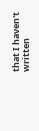that I haven't written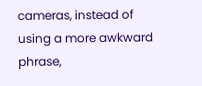cameras, instead of using a more awkward phrase,